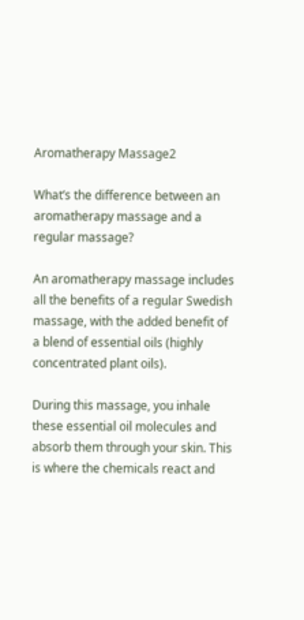Aromatherapy Massage2

What’s the difference between an aromatherapy massage and a regular massage?

An aromatherapy massage includes all the benefits of a regular Swedish massage, with the added benefit of a blend of essential oils (highly concentrated plant oils).

During this massage, you inhale these essential oil molecules and absorb them through your skin. This is where the chemicals react and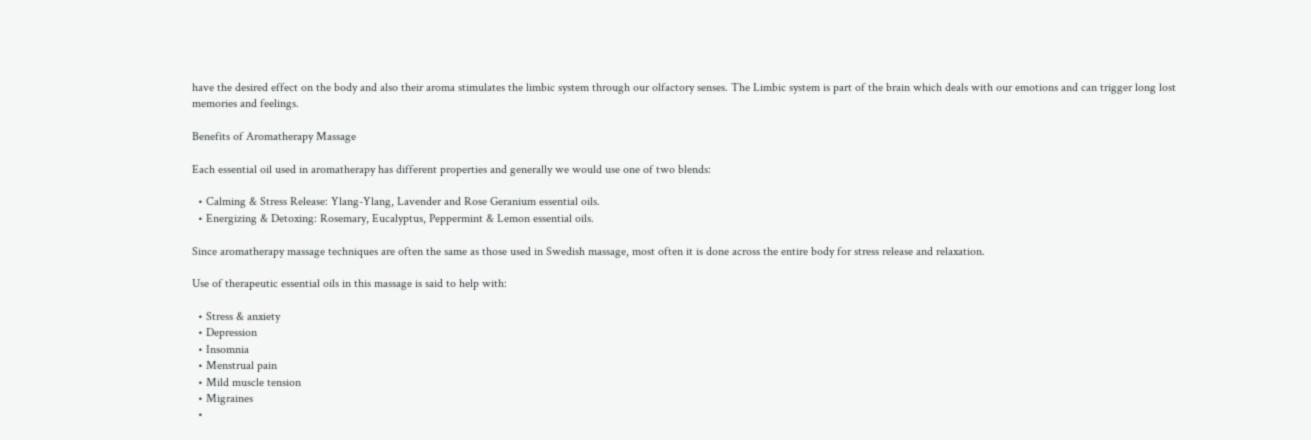have the desired effect on the body and also their aroma stimulates the limbic system through our olfactory senses. The Limbic system is part of the brain which deals with our emotions and can trigger long lost memories and feelings.

Benefits of Aromatherapy Massage

Each essential oil used in aromatherapy has different properties and generally we would use one of two blends:

  • Calming & Stress Release: Ylang-Ylang, Lavender and Rose Geranium essential oils.
  • Energizing & Detoxing: Rosemary, Eucalyptus, Peppermint & Lemon essential oils.

Since aromatherapy massage techniques are often the same as those used in Swedish massage, most often it is done across the entire body for stress release and relaxation.

Use of therapeutic essential oils in this massage is said to help with:

  • Stress & anxiety
  • Depression
  • Insomnia
  • Menstrual pain
  • Mild muscle tension
  • Migraines
  •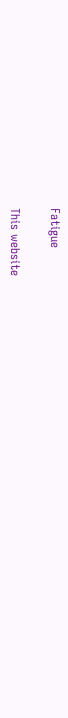Fatigue

This website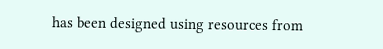has been designed using resources from